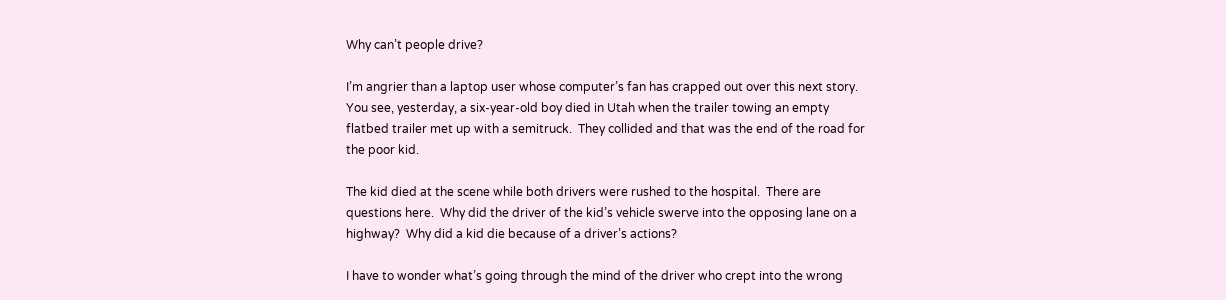Why can’t people drive?

I’m angrier than a laptop user whose computer’s fan has crapped out over this next story.  You see, yesterday, a six-year-old boy died in Utah when the trailer towing an empty flatbed trailer met up with a semitruck.  They collided and that was the end of the road for the poor kid.

The kid died at the scene while both drivers were rushed to the hospital.  There are questions here.  Why did the driver of the kid’s vehicle swerve into the opposing lane on a highway?  Why did a kid die because of a driver’s actions?

I have to wonder what’s going through the mind of the driver who crept into the wrong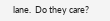lane.  Do they care?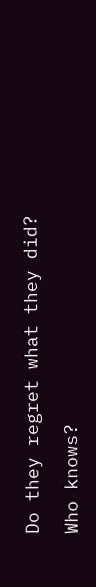Do they regret what they did?

Who knows?